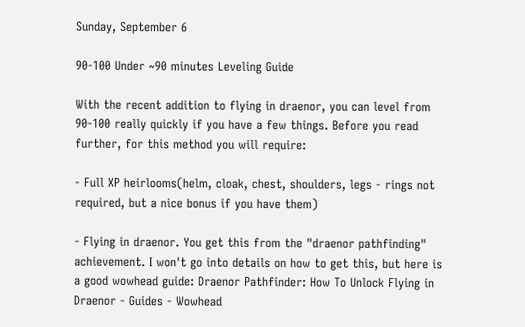Sunday, September 6

90-100 Under ~90 minutes Leveling Guide

With the recent addition to flying in draenor, you can level from 90-100 really quickly if you have a few things. Before you read further, for this method you will require:

- Full XP heirlooms(helm, cloak, chest, shoulders, legs - rings not required, but a nice bonus if you have them)

- Flying in draenor. You get this from the "draenor pathfinding" achievement. I won't go into details on how to get this, but here is a good wowhead guide: Draenor Pathfinder: How To Unlock Flying in Draenor - Guides - Wowhead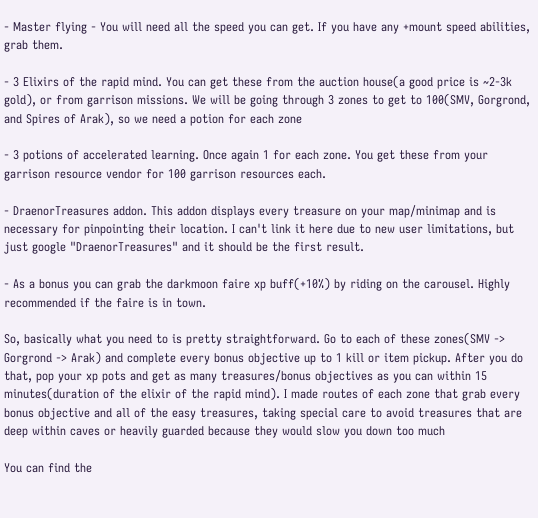- Master flying - You will need all the speed you can get. If you have any +mount speed abilities, grab them.

- 3 Elixirs of the rapid mind. You can get these from the auction house(a good price is ~2-3k gold), or from garrison missions. We will be going through 3 zones to get to 100(SMV, Gorgrond, and Spires of Arak), so we need a potion for each zone

- 3 potions of accelerated learning. Once again 1 for each zone. You get these from your garrison resource vendor for 100 garrison resources each.

- DraenorTreasures addon. This addon displays every treasure on your map/minimap and is necessary for pinpointing their location. I can't link it here due to new user limitations, but just google "DraenorTreasures" and it should be the first result.

- As a bonus you can grab the darkmoon faire xp buff(+10%) by riding on the carousel. Highly recommended if the faire is in town.

So, basically what you need to is pretty straightforward. Go to each of these zones(SMV -> Gorgrond -> Arak) and complete every bonus objective up to 1 kill or item pickup. After you do that, pop your xp pots and get as many treasures/bonus objectives as you can within 15 minutes(duration of the elixir of the rapid mind). I made routes of each zone that grab every bonus objective and all of the easy treasures, taking special care to avoid treasures that are deep within caves or heavily guarded because they would slow you down too much

You can find the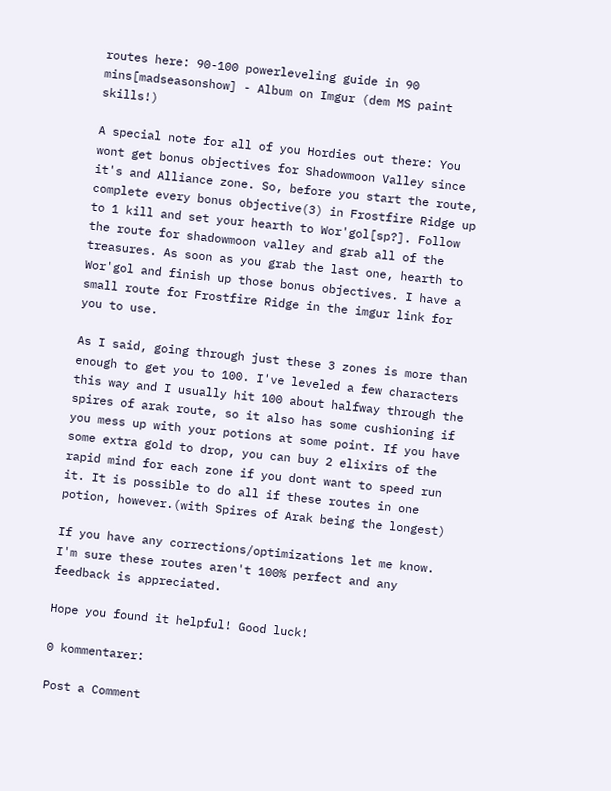routes here: 90-100 powerleveling guide in 90 mins[madseasonshow] - Album on Imgur (dem MS paint skills!)

A special note for all of you Hordies out there: You wont get bonus objectives for Shadowmoon Valley since it's and Alliance zone. So, before you start the route, complete every bonus objective(3) in Frostfire Ridge up to 1 kill and set your hearth to Wor'gol[sp?]. Follow the route for shadowmoon valley and grab all of the treasures. As soon as you grab the last one, hearth to Wor'gol and finish up those bonus objectives. I have a small route for Frostfire Ridge in the imgur link for you to use.

As I said, going through just these 3 zones is more than enough to get you to 100. I've leveled a few characters this way and I usually hit 100 about halfway through the spires of arak route, so it also has some cushioning if you mess up with your potions at some point. If you have some extra gold to drop, you can buy 2 elixirs of the rapid mind for each zone if you dont want to speed run it. It is possible to do all if these routes in one potion, however.(with Spires of Arak being the longest)

If you have any corrections/optimizations let me know. I'm sure these routes aren't 100% perfect and any feedback is appreciated.

Hope you found it helpful! Good luck!

0 kommentarer:

Post a Comment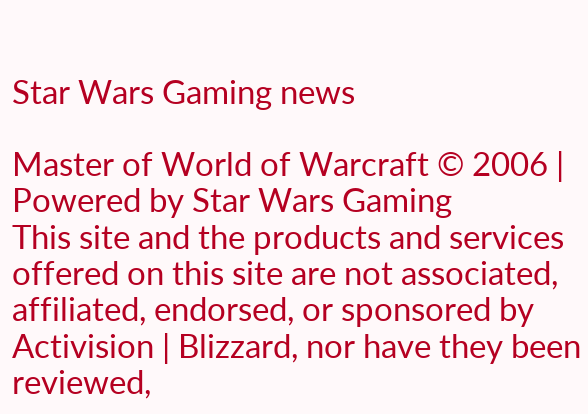Star Wars Gaming news

Master of World of Warcraft © 2006 | Powered by Star Wars Gaming
This site and the products and services offered on this site are not associated, affiliated, endorsed, or sponsored by Activision | Blizzard, nor have they been reviewed,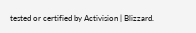tested or certified by Activision | Blizzard.